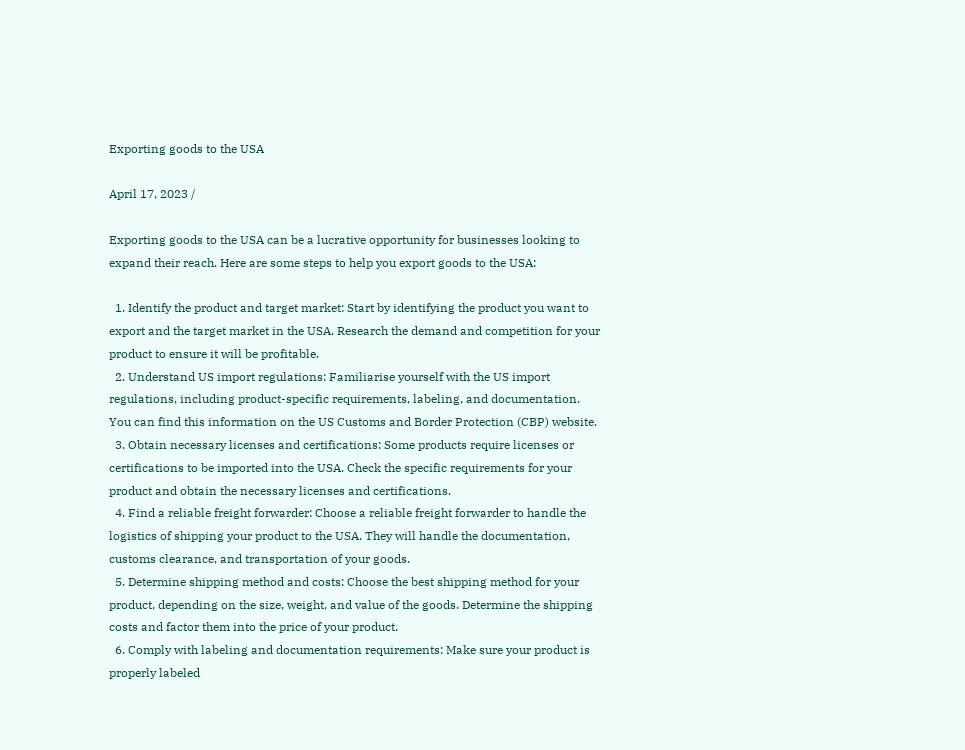Exporting goods to the USA

April 17, 2023 /

Exporting goods to the USA can be a lucrative opportunity for businesses looking to expand their reach. Here are some steps to help you export goods to the USA:

  1. Identify the product and target market: Start by identifying the product you want to export and the target market in the USA. Research the demand and competition for your product to ensure it will be profitable.
  2. Understand US import regulations: Familiarise yourself with the US import regulations, including product-specific requirements, labeling, and documentation. You can find this information on the US Customs and Border Protection (CBP) website.
  3. Obtain necessary licenses and certifications: Some products require licenses or certifications to be imported into the USA. Check the specific requirements for your product and obtain the necessary licenses and certifications.
  4. Find a reliable freight forwarder: Choose a reliable freight forwarder to handle the logistics of shipping your product to the USA. They will handle the documentation, customs clearance, and transportation of your goods.
  5. Determine shipping method and costs: Choose the best shipping method for your product, depending on the size, weight, and value of the goods. Determine the shipping costs and factor them into the price of your product.
  6. Comply with labeling and documentation requirements: Make sure your product is properly labeled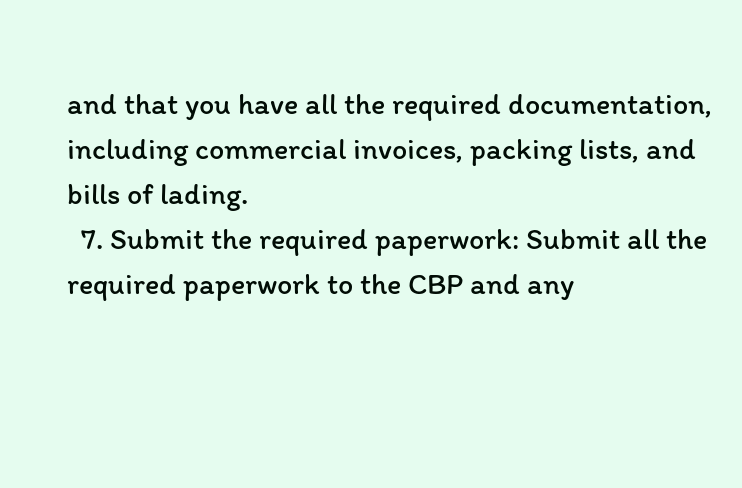and that you have all the required documentation, including commercial invoices, packing lists, and bills of lading.
  7. Submit the required paperwork: Submit all the required paperwork to the CBP and any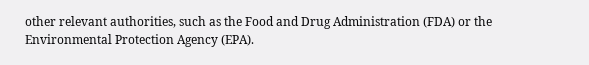other relevant authorities, such as the Food and Drug Administration (FDA) or the Environmental Protection Agency (EPA).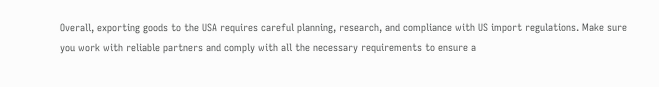Overall, exporting goods to the USA requires careful planning, research, and compliance with US import regulations. Make sure you work with reliable partners and comply with all the necessary requirements to ensure a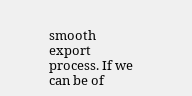smooth export process. If we can be of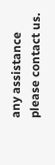any assistance please contact us.